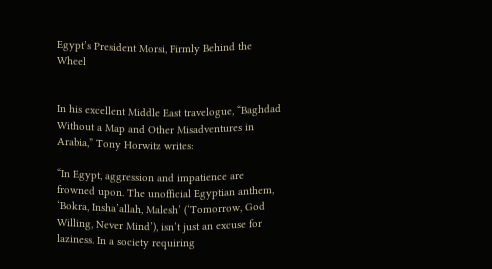Egypt’s President Morsi, Firmly Behind the Wheel


In his excellent Middle East travelogue, “Baghdad Without a Map and Other Misadventures in Arabia,” Tony Horwitz writes:

“In Egypt, aggression and impatience are frowned upon. The unofficial Egyptian anthem, ‘Bokra, Insha’allah, Malesh’ (‘Tomorrow, God Willing, Never Mind’), isn’t just an excuse for laziness. In a society requiring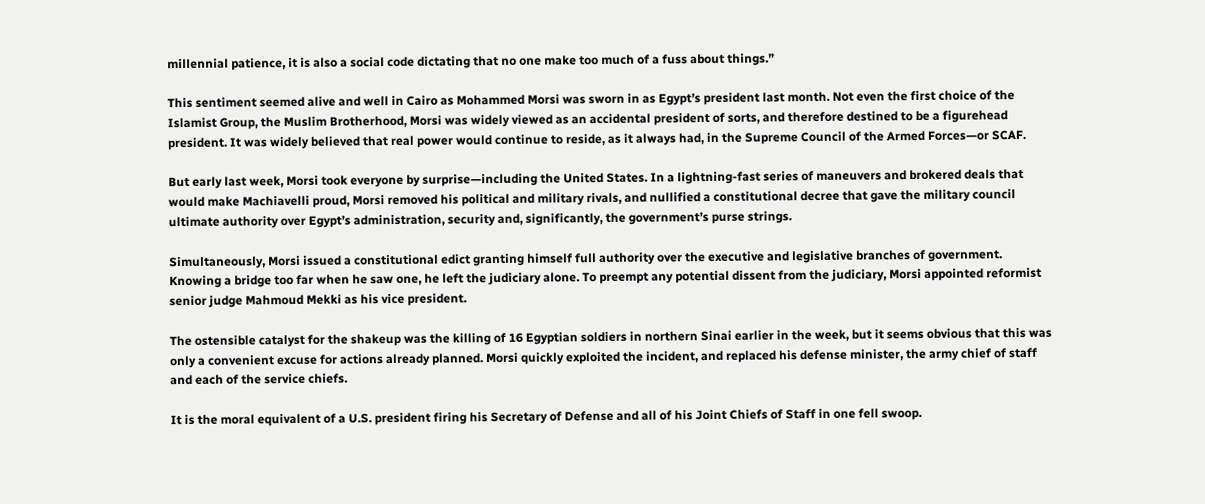millennial patience, it is also a social code dictating that no one make too much of a fuss about things.”

This sentiment seemed alive and well in Cairo as Mohammed Morsi was sworn in as Egypt’s president last month. Not even the first choice of the Islamist Group, the Muslim Brotherhood, Morsi was widely viewed as an accidental president of sorts, and therefore destined to be a figurehead president. It was widely believed that real power would continue to reside, as it always had, in the Supreme Council of the Armed Forces—or SCAF.

But early last week, Morsi took everyone by surprise—including the United States. In a lightning-fast series of maneuvers and brokered deals that would make Machiavelli proud, Morsi removed his political and military rivals, and nullified a constitutional decree that gave the military council ultimate authority over Egypt’s administration, security and, significantly, the government’s purse strings.

Simultaneously, Morsi issued a constitutional edict granting himself full authority over the executive and legislative branches of government. Knowing a bridge too far when he saw one, he left the judiciary alone. To preempt any potential dissent from the judiciary, Morsi appointed reformist senior judge Mahmoud Mekki as his vice president.

The ostensible catalyst for the shakeup was the killing of 16 Egyptian soldiers in northern Sinai earlier in the week, but it seems obvious that this was only a convenient excuse for actions already planned. Morsi quickly exploited the incident, and replaced his defense minister, the army chief of staff and each of the service chiefs.

It is the moral equivalent of a U.S. president firing his Secretary of Defense and all of his Joint Chiefs of Staff in one fell swoop.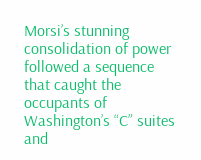Morsi’s stunning consolidation of power followed a sequence that caught the occupants of Washington’s “C” suites and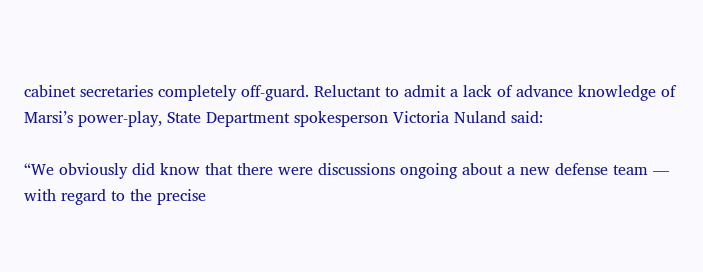cabinet secretaries completely off-guard. Reluctant to admit a lack of advance knowledge of Marsi’s power-play, State Department spokesperson Victoria Nuland said:

“We obviously did know that there were discussions ongoing about a new defense team — with regard to the precise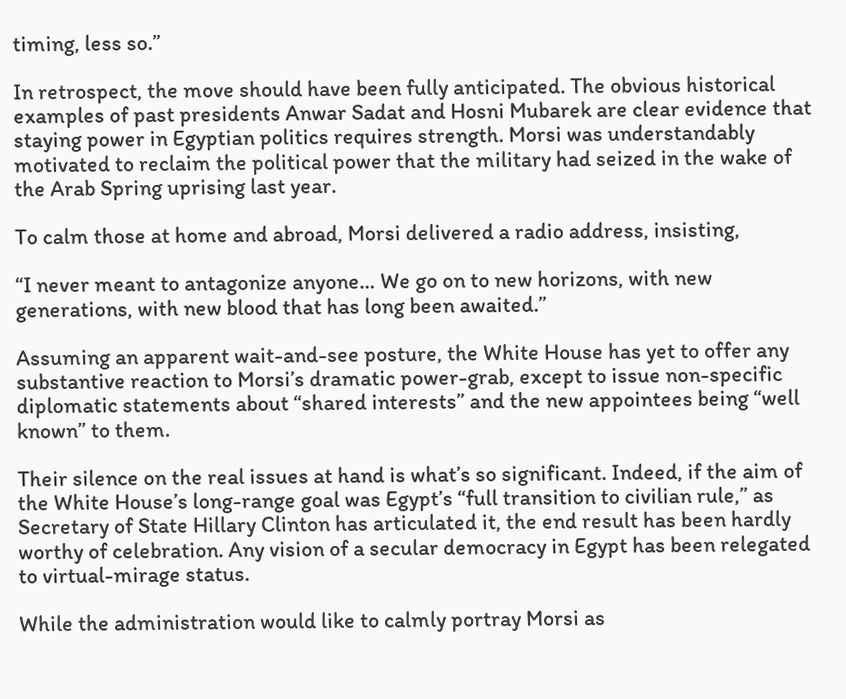timing, less so.”

In retrospect, the move should have been fully anticipated. The obvious historical examples of past presidents Anwar Sadat and Hosni Mubarek are clear evidence that staying power in Egyptian politics requires strength. Morsi was understandably motivated to reclaim the political power that the military had seized in the wake of the Arab Spring uprising last year.

To calm those at home and abroad, Morsi delivered a radio address, insisting,

“I never meant to antagonize anyone… We go on to new horizons, with new generations, with new blood that has long been awaited.”

Assuming an apparent wait-and-see posture, the White House has yet to offer any substantive reaction to Morsi’s dramatic power-grab, except to issue non-specific diplomatic statements about “shared interests” and the new appointees being “well known” to them.

Their silence on the real issues at hand is what’s so significant. Indeed, if the aim of the White House’s long-range goal was Egypt’s “full transition to civilian rule,” as Secretary of State Hillary Clinton has articulated it, the end result has been hardly worthy of celebration. Any vision of a secular democracy in Egypt has been relegated to virtual-mirage status.

While the administration would like to calmly portray Morsi as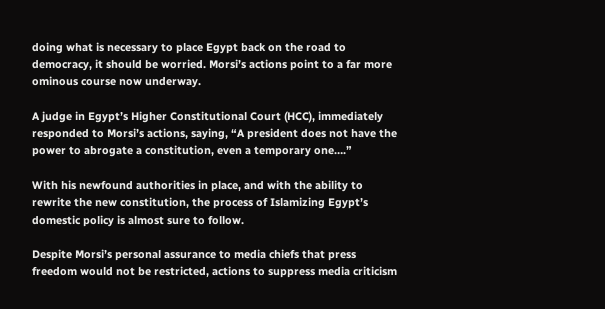doing what is necessary to place Egypt back on the road to democracy, it should be worried. Morsi’s actions point to a far more ominous course now underway.

A judge in Egypt’s Higher Constitutional Court (HCC), immediately responded to Morsi’s actions, saying, “A president does not have the power to abrogate a constitution, even a temporary one….”

With his newfound authorities in place, and with the ability to rewrite the new constitution, the process of Islamizing Egypt’s domestic policy is almost sure to follow.

Despite Morsi’s personal assurance to media chiefs that press freedom would not be restricted, actions to suppress media criticism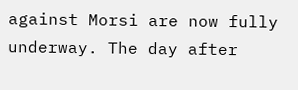against Morsi are now fully underway. The day after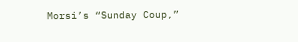Morsi’s “Sunday Coup,”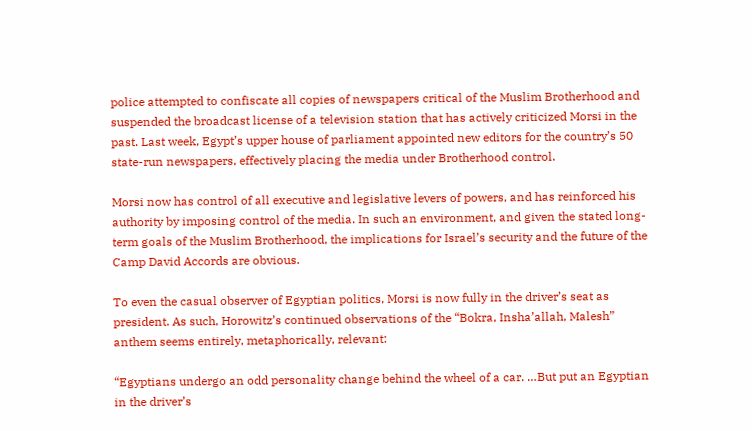police attempted to confiscate all copies of newspapers critical of the Muslim Brotherhood and suspended the broadcast license of a television station that has actively criticized Morsi in the past. Last week, Egypt’s upper house of parliament appointed new editors for the country’s 50 state-run newspapers, effectively placing the media under Brotherhood control.

Morsi now has control of all executive and legislative levers of powers, and has reinforced his authority by imposing control of the media. In such an environment, and given the stated long-term goals of the Muslim Brotherhood, the implications for Israel’s security and the future of the Camp David Accords are obvious.

To even the casual observer of Egyptian politics, Morsi is now fully in the driver’s seat as president. As such, Horowitz’s continued observations of the “Bokra, Insha’allah, Malesh” anthem seems entirely, metaphorically, relevant:

“Egyptians undergo an odd personality change behind the wheel of a car. …But put an Egyptian in the driver’s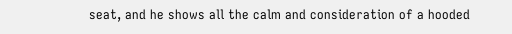seat, and he shows all the calm and consideration of a hooded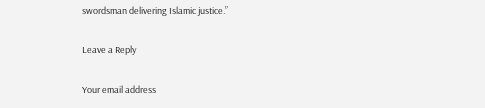swordsman delivering Islamic justice.”

Leave a Reply

Your email address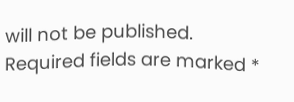will not be published. Required fields are marked *